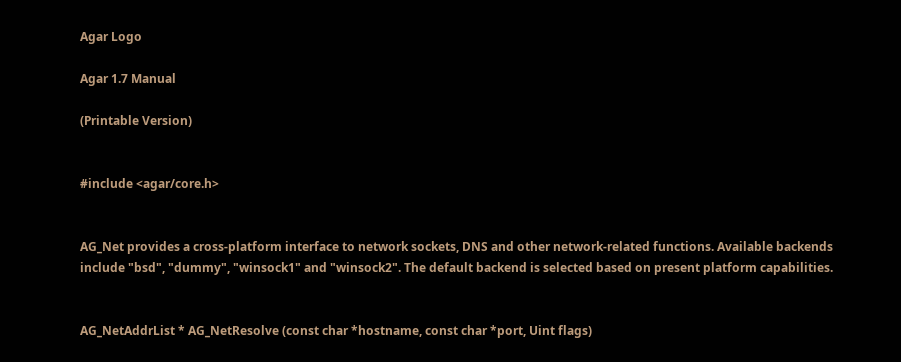Agar Logo

Agar 1.7 Manual

(Printable Version)


#include <agar/core.h>


AG_Net provides a cross-platform interface to network sockets, DNS and other network-related functions. Available backends include "bsd", "dummy", "winsock1" and "winsock2". The default backend is selected based on present platform capabilities.


AG_NetAddrList * AG_NetResolve (const char *hostname, const char *port, Uint flags)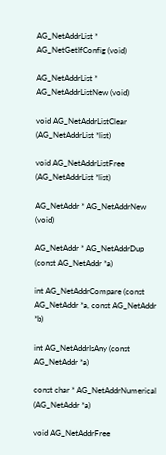AG_NetAddrList * AG_NetGetIfConfig (void)

AG_NetAddrList * AG_NetAddrListNew (void)

void AG_NetAddrListClear (AG_NetAddrList *list)

void AG_NetAddrListFree (AG_NetAddrList *list)

AG_NetAddr * AG_NetAddrNew (void)

AG_NetAddr * AG_NetAddrDup (const AG_NetAddr *a)

int AG_NetAddrCompare (const AG_NetAddr *a, const AG_NetAddr *b)

int AG_NetAddrIsAny (const AG_NetAddr *a)

const char * AG_NetAddrNumerical (AG_NetAddr *a)

void AG_NetAddrFree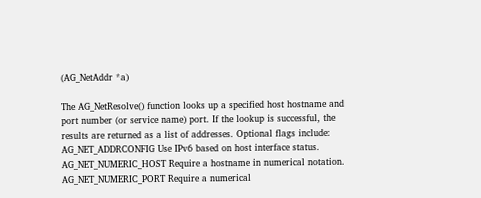(AG_NetAddr *a)

The AG_NetResolve() function looks up a specified host hostname and port number (or service name) port. If the lookup is successful, the results are returned as a list of addresses. Optional flags include:
AG_NET_ADDRCONFIG Use IPv6 based on host interface status.
AG_NET_NUMERIC_HOST Require a hostname in numerical notation.
AG_NET_NUMERIC_PORT Require a numerical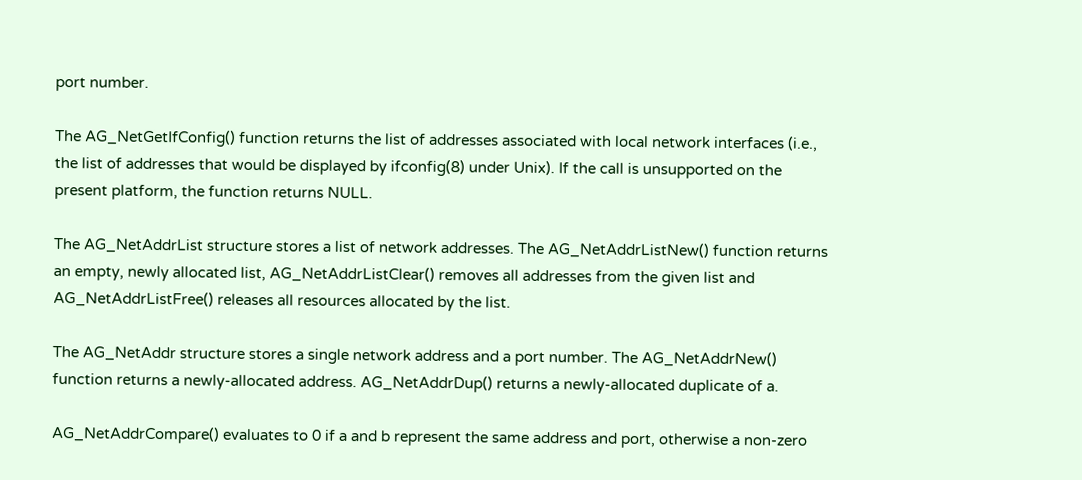port number.

The AG_NetGetIfConfig() function returns the list of addresses associated with local network interfaces (i.e., the list of addresses that would be displayed by ifconfig(8) under Unix). If the call is unsupported on the present platform, the function returns NULL.

The AG_NetAddrList structure stores a list of network addresses. The AG_NetAddrListNew() function returns an empty, newly allocated list, AG_NetAddrListClear() removes all addresses from the given list and AG_NetAddrListFree() releases all resources allocated by the list.

The AG_NetAddr structure stores a single network address and a port number. The AG_NetAddrNew() function returns a newly-allocated address. AG_NetAddrDup() returns a newly-allocated duplicate of a.

AG_NetAddrCompare() evaluates to 0 if a and b represent the same address and port, otherwise a non-zero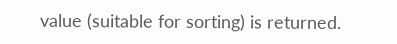value (suitable for sorting) is returned.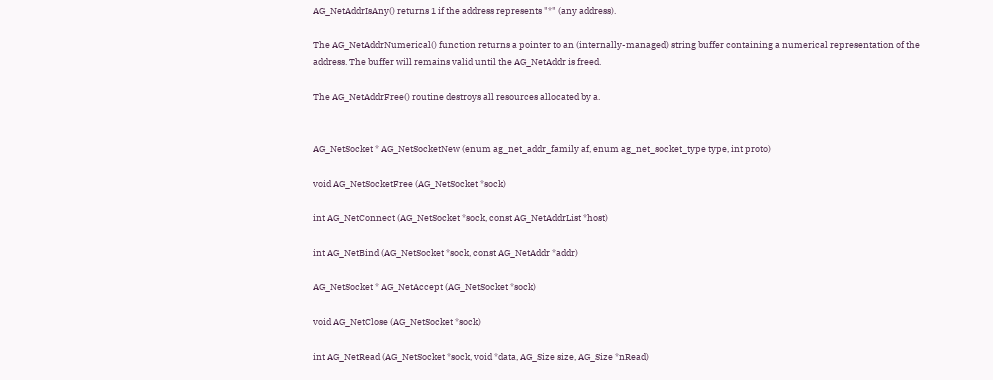AG_NetAddrIsAny() returns 1 if the address represents "*" (any address).

The AG_NetAddrNumerical() function returns a pointer to an (internally-managed) string buffer containing a numerical representation of the address. The buffer will remains valid until the AG_NetAddr is freed.

The AG_NetAddrFree() routine destroys all resources allocated by a.


AG_NetSocket * AG_NetSocketNew (enum ag_net_addr_family af, enum ag_net_socket_type type, int proto)

void AG_NetSocketFree (AG_NetSocket *sock)

int AG_NetConnect (AG_NetSocket *sock, const AG_NetAddrList *host)

int AG_NetBind (AG_NetSocket *sock, const AG_NetAddr *addr)

AG_NetSocket * AG_NetAccept (AG_NetSocket *sock)

void AG_NetClose (AG_NetSocket *sock)

int AG_NetRead (AG_NetSocket *sock, void *data, AG_Size size, AG_Size *nRead)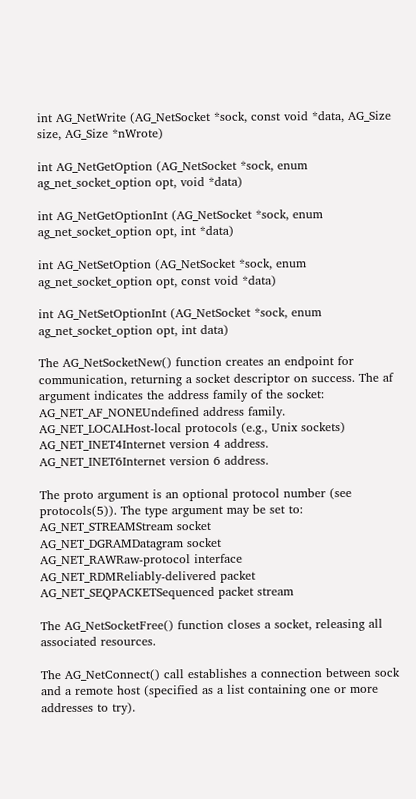int AG_NetWrite (AG_NetSocket *sock, const void *data, AG_Size size, AG_Size *nWrote)

int AG_NetGetOption (AG_NetSocket *sock, enum ag_net_socket_option opt, void *data)

int AG_NetGetOptionInt (AG_NetSocket *sock, enum ag_net_socket_option opt, int *data)

int AG_NetSetOption (AG_NetSocket *sock, enum ag_net_socket_option opt, const void *data)

int AG_NetSetOptionInt (AG_NetSocket *sock, enum ag_net_socket_option opt, int data)

The AG_NetSocketNew() function creates an endpoint for communication, returning a socket descriptor on success. The af argument indicates the address family of the socket:
AG_NET_AF_NONEUndefined address family.
AG_NET_LOCALHost-local protocols (e.g., Unix sockets)
AG_NET_INET4Internet version 4 address.
AG_NET_INET6Internet version 6 address.

The proto argument is an optional protocol number (see protocols(5)). The type argument may be set to:
AG_NET_STREAMStream socket
AG_NET_DGRAMDatagram socket
AG_NET_RAWRaw-protocol interface
AG_NET_RDMReliably-delivered packet
AG_NET_SEQPACKETSequenced packet stream

The AG_NetSocketFree() function closes a socket, releasing all associated resources.

The AG_NetConnect() call establishes a connection between sock and a remote host (specified as a list containing one or more addresses to try).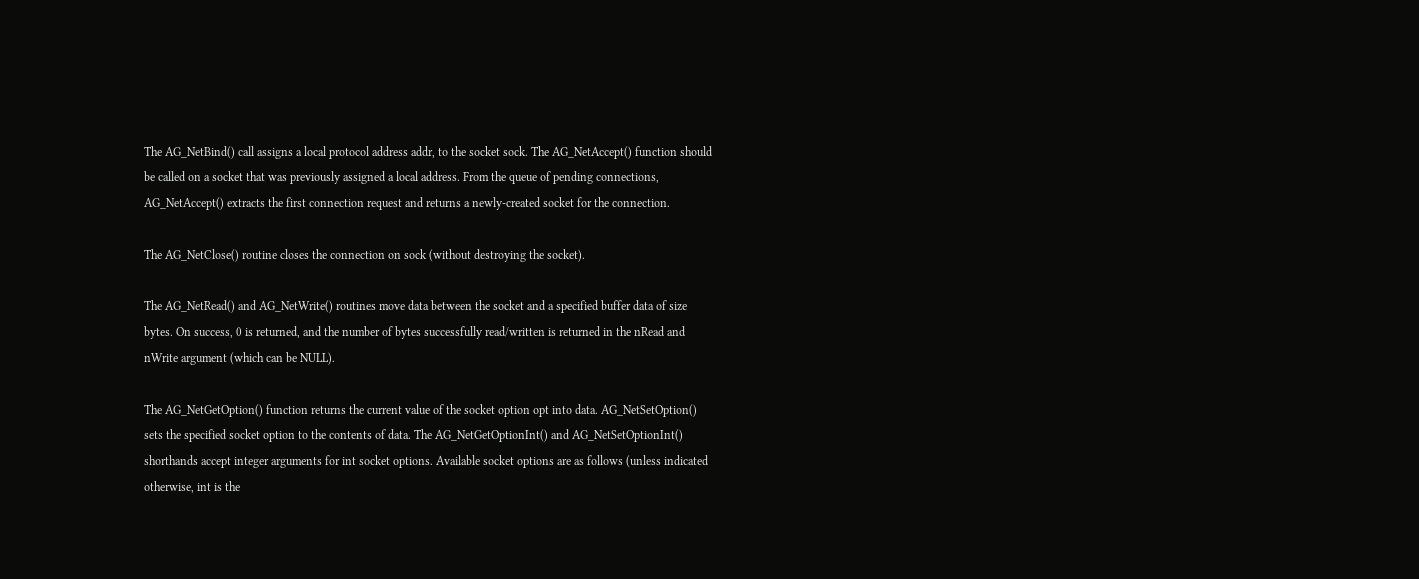The AG_NetBind() call assigns a local protocol address addr, to the socket sock. The AG_NetAccept() function should be called on a socket that was previously assigned a local address. From the queue of pending connections, AG_NetAccept() extracts the first connection request and returns a newly-created socket for the connection.

The AG_NetClose() routine closes the connection on sock (without destroying the socket).

The AG_NetRead() and AG_NetWrite() routines move data between the socket and a specified buffer data of size bytes. On success, 0 is returned, and the number of bytes successfully read/written is returned in the nRead and nWrite argument (which can be NULL).

The AG_NetGetOption() function returns the current value of the socket option opt into data. AG_NetSetOption() sets the specified socket option to the contents of data. The AG_NetGetOptionInt() and AG_NetSetOptionInt() shorthands accept integer arguments for int socket options. Available socket options are as follows (unless indicated otherwise, int is the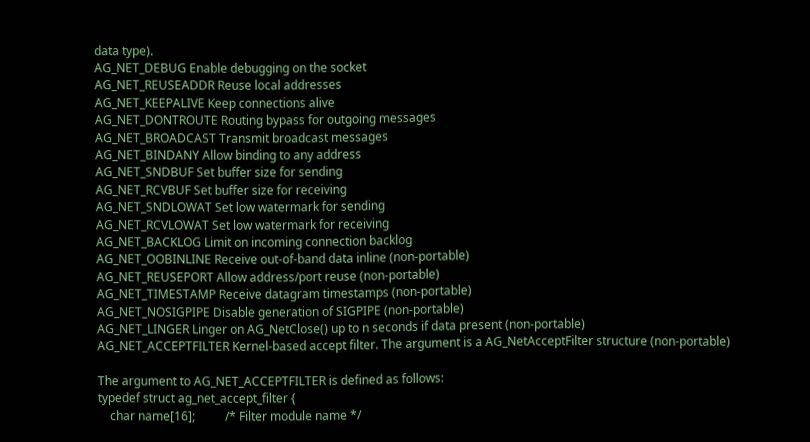data type).
AG_NET_DEBUG Enable debugging on the socket
AG_NET_REUSEADDR Reuse local addresses
AG_NET_KEEPALIVE Keep connections alive
AG_NET_DONTROUTE Routing bypass for outgoing messages
AG_NET_BROADCAST Transmit broadcast messages
AG_NET_BINDANY Allow binding to any address
AG_NET_SNDBUF Set buffer size for sending
AG_NET_RCVBUF Set buffer size for receiving
AG_NET_SNDLOWAT Set low watermark for sending
AG_NET_RCVLOWAT Set low watermark for receiving
AG_NET_BACKLOG Limit on incoming connection backlog
AG_NET_OOBINLINE Receive out-of-band data inline (non-portable)
AG_NET_REUSEPORT Allow address/port reuse (non-portable)
AG_NET_TIMESTAMP Receive datagram timestamps (non-portable)
AG_NET_NOSIGPIPE Disable generation of SIGPIPE (non-portable)
AG_NET_LINGER Linger on AG_NetClose() up to n seconds if data present (non-portable)
AG_NET_ACCEPTFILTER Kernel-based accept filter. The argument is a AG_NetAcceptFilter structure (non-portable)

The argument to AG_NET_ACCEPTFILTER is defined as follows:
typedef struct ag_net_accept_filter {
    char name[16];          /* Filter module name */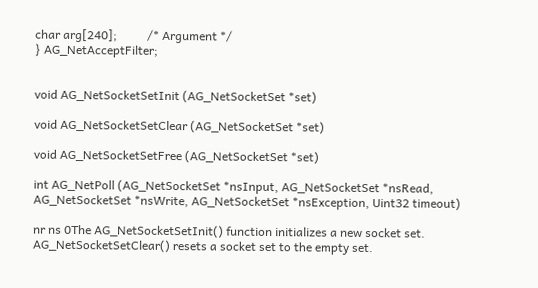char arg[240];          /* Argument */
} AG_NetAcceptFilter;


void AG_NetSocketSetInit (AG_NetSocketSet *set)

void AG_NetSocketSetClear (AG_NetSocketSet *set)

void AG_NetSocketSetFree (AG_NetSocketSet *set)

int AG_NetPoll (AG_NetSocketSet *nsInput, AG_NetSocketSet *nsRead, AG_NetSocketSet *nsWrite, AG_NetSocketSet *nsException, Uint32 timeout)

nr ns 0The AG_NetSocketSetInit() function initializes a new socket set. AG_NetSocketSetClear() resets a socket set to the empty set.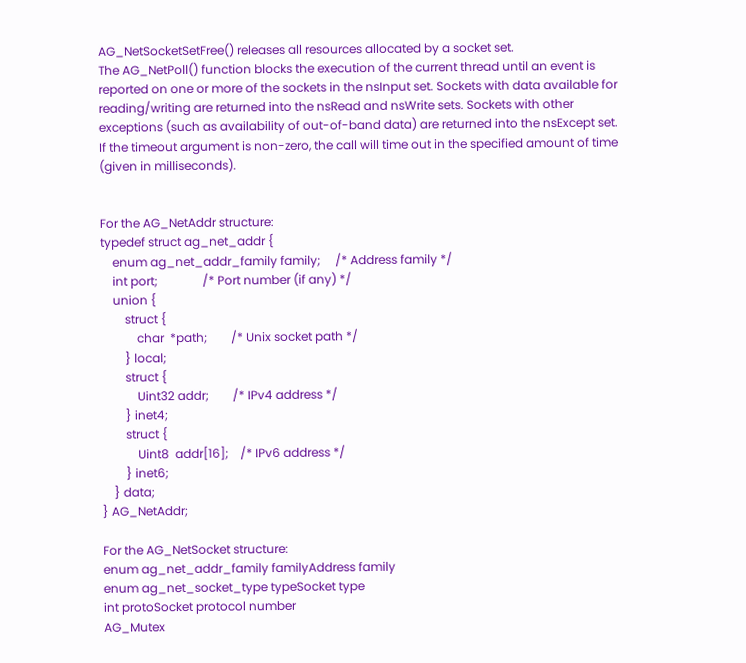AG_NetSocketSetFree() releases all resources allocated by a socket set.
The AG_NetPoll() function blocks the execution of the current thread until an event is reported on one or more of the sockets in the nsInput set. Sockets with data available for reading/writing are returned into the nsRead and nsWrite sets. Sockets with other exceptions (such as availability of out-of-band data) are returned into the nsExcept set. If the timeout argument is non-zero, the call will time out in the specified amount of time (given in milliseconds).


For the AG_NetAddr structure:
typedef struct ag_net_addr {
    enum ag_net_addr_family family;     /* Address family */
    int port;               /* Port number (if any) */
    union {
        struct {
            char  *path;        /* Unix socket path */
        } local;
        struct {
            Uint32 addr;        /* IPv4 address */
        } inet4;
        struct {
            Uint8  addr[16];    /* IPv6 address */
        } inet6;
    } data;
} AG_NetAddr;

For the AG_NetSocket structure:
enum ag_net_addr_family familyAddress family
enum ag_net_socket_type typeSocket type
int protoSocket protocol number
AG_Mutex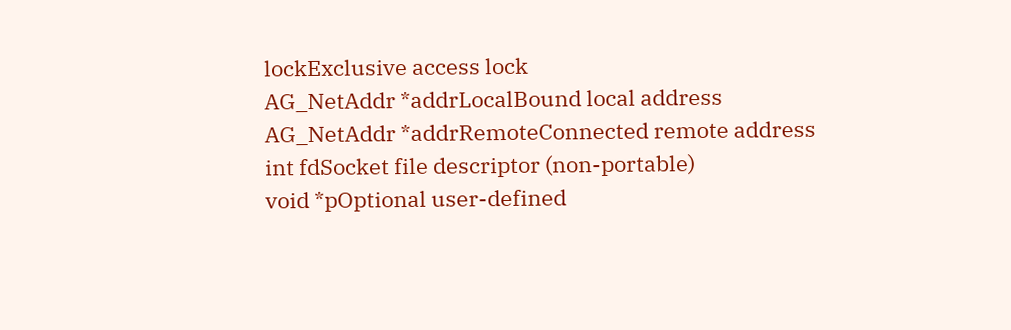lockExclusive access lock
AG_NetAddr *addrLocalBound local address
AG_NetAddr *addrRemoteConnected remote address
int fdSocket file descriptor (non-portable)
void *pOptional user-defined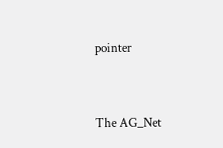pointer



The AG_Net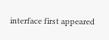interface first appeared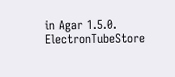in Agar 1.5.0. ElectronTubeStore